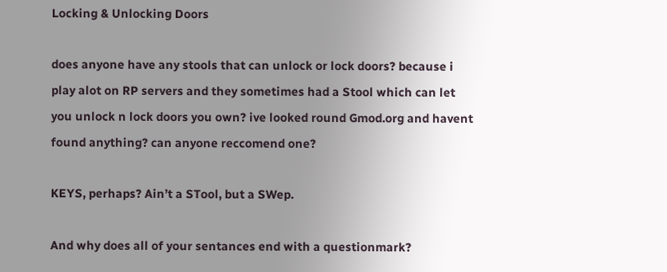Locking & Unlocking Doors

does anyone have any stools that can unlock or lock doors? because i play alot on RP servers and they sometimes had a Stool which can let you unlock n lock doors you own? ive looked round Gmod.org and havent found anything? can anyone reccomend one?

KEYS, perhaps? Ain’t a STool, but a SWep.

And why does all of your sentances end with a questionmark?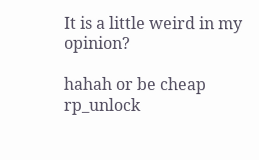It is a little weird in my opinion?

hahah or be cheap rp_unlock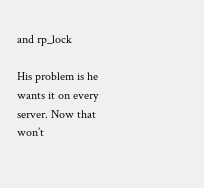and rp_lock

His problem is he wants it on every server. Now that won’t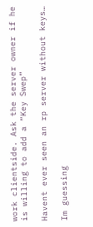work clientside. Ask the server owner if he is willing to add a “Key Swep”

Havent ever seen an rp server without keys…

Im guessing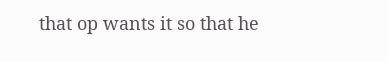that op wants it so that he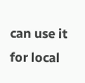can use it for local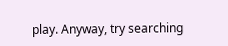play. Anyway, try searching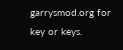garrysmod.org for key or keys.